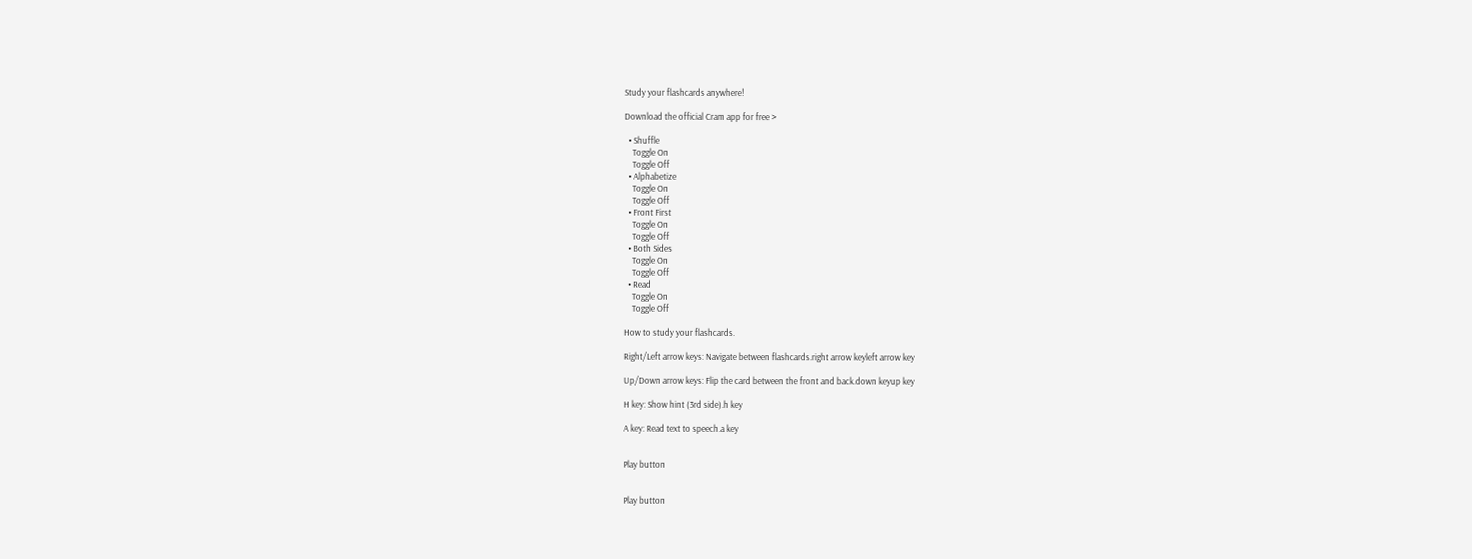Study your flashcards anywhere!

Download the official Cram app for free >

  • Shuffle
    Toggle On
    Toggle Off
  • Alphabetize
    Toggle On
    Toggle Off
  • Front First
    Toggle On
    Toggle Off
  • Both Sides
    Toggle On
    Toggle Off
  • Read
    Toggle On
    Toggle Off

How to study your flashcards.

Right/Left arrow keys: Navigate between flashcards.right arrow keyleft arrow key

Up/Down arrow keys: Flip the card between the front and back.down keyup key

H key: Show hint (3rd side).h key

A key: Read text to speech.a key


Play button


Play button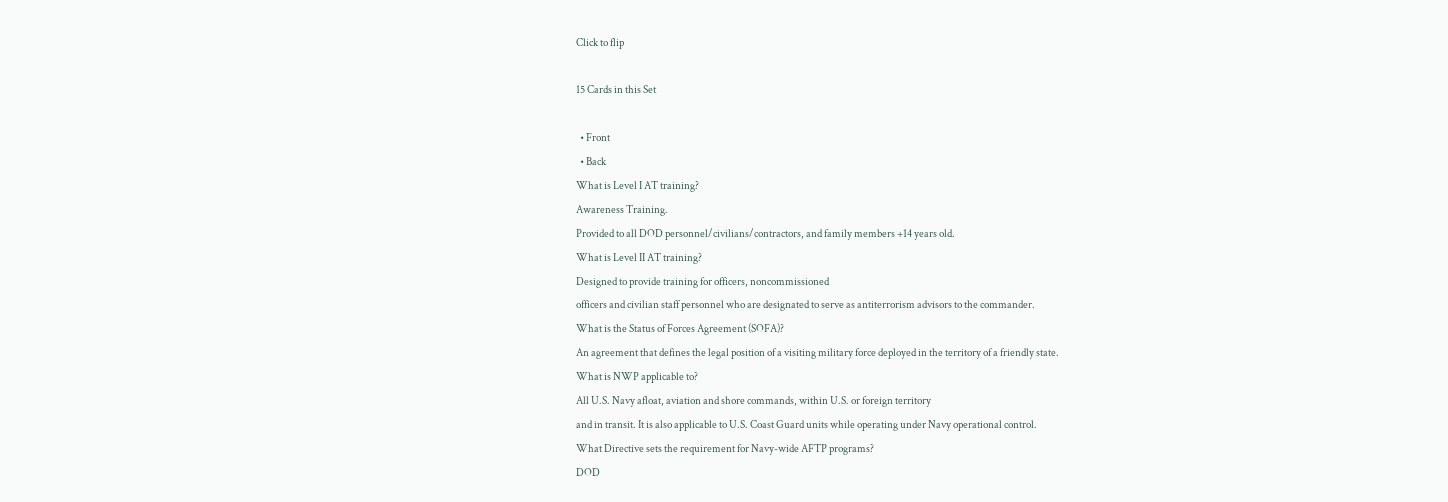Click to flip

15 Cards in this Set

  • Front
  • Back
What is Level I AT training?
Awareness Training.
Provided to all DOD personnel/civilians/contractors, and family members +14 years old.
What is Level II AT training?
Designed to provide training for officers, noncommissioned
officers and civilian staff personnel who are designated to serve as antiterrorism advisors to the commander.
What is the Status of Forces Agreement (SOFA)?
An agreement that defines the legal position of a visiting military force deployed in the territory of a friendly state.
What is NWP applicable to?
All U.S. Navy afloat, aviation and shore commands, within U.S. or foreign territory
and in transit. It is also applicable to U.S. Coast Guard units while operating under Navy operational control.
What Directive sets the requirement for Navy-wide AFTP programs?
DOD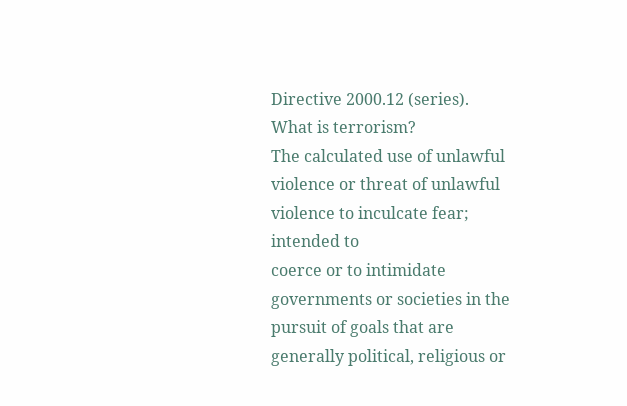Directive 2000.12 (series).
What is terrorism?
The calculated use of unlawful violence or threat of unlawful violence to inculcate fear; intended to
coerce or to intimidate governments or societies in the pursuit of goals that are generally political, religious or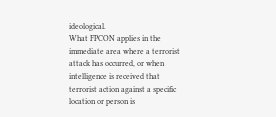ideological.
What FPCON applies in the immediate area where a terrorist attack has occurred, or when intelligence is received that terrorist action against a specific location or person is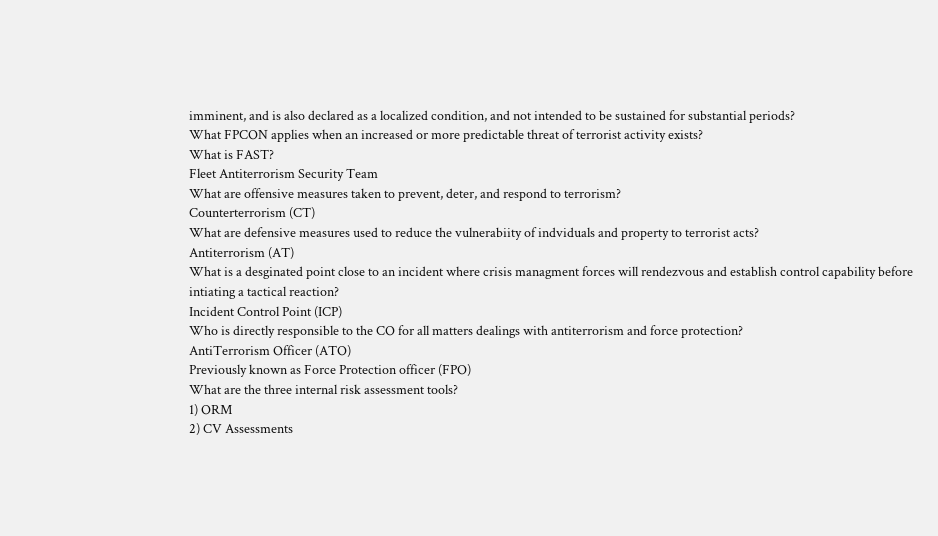imminent, and is also declared as a localized condition, and not intended to be sustained for substantial periods?
What FPCON applies when an increased or more predictable threat of terrorist activity exists?
What is FAST?
Fleet Antiterrorism Security Team
What are offensive measures taken to prevent, deter, and respond to terrorism?
Counterterrorism (CT)
What are defensive measures used to reduce the vulnerabiity of indviduals and property to terrorist acts?
Antiterrorism (AT)
What is a desginated point close to an incident where crisis managment forces will rendezvous and establish control capability before intiating a tactical reaction?
Incident Control Point (ICP)
Who is directly responsible to the CO for all matters dealings with antiterrorism and force protection?
AntiTerrorism Officer (ATO)
Previously known as Force Protection officer (FPO)
What are the three internal risk assessment tools?
1) ORM
2) CV Assessments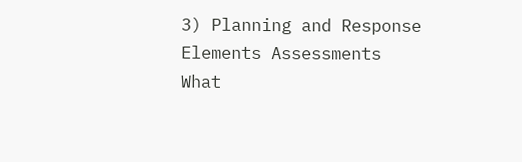3) Planning and Response Elements Assessments
What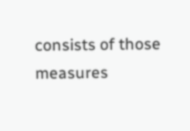consists of those measures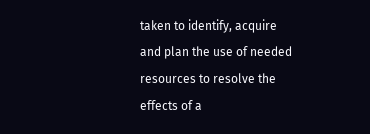taken to identify, acquire and plan the use of needed resources to resolve the effects of a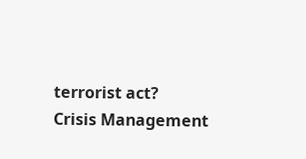terrorist act?
Crisis Management